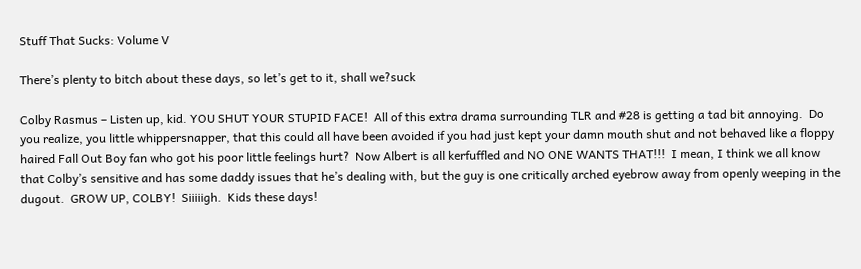Stuff That Sucks: Volume V

There’s plenty to bitch about these days, so let’s get to it, shall we?suck

Colby Rasmus – Listen up, kid. YOU SHUT YOUR STUPID FACE!  All of this extra drama surrounding TLR and #28 is getting a tad bit annoying.  Do you realize, you little whippersnapper, that this could all have been avoided if you had just kept your damn mouth shut and not behaved like a floppy haired Fall Out Boy fan who got his poor little feelings hurt?  Now Albert is all kerfuffled and NO ONE WANTS THAT!!!  I mean, I think we all know that Colby’s sensitive and has some daddy issues that he’s dealing with, but the guy is one critically arched eyebrow away from openly weeping in the dugout.  GROW UP, COLBY!  Siiiiigh.  Kids these days!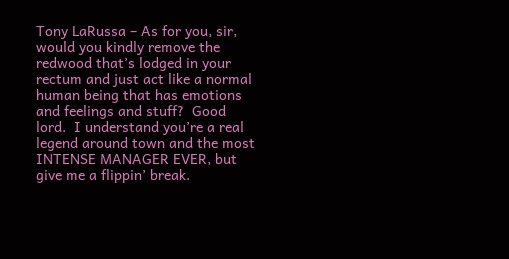Tony LaRussa – As for you, sir, would you kindly remove the redwood that’s lodged in your rectum and just act like a normal human being that has emotions and feelings and stuff?  Good lord.  I understand you’re a real legend around town and the most INTENSE MANAGER EVER, but give me a flippin’ break.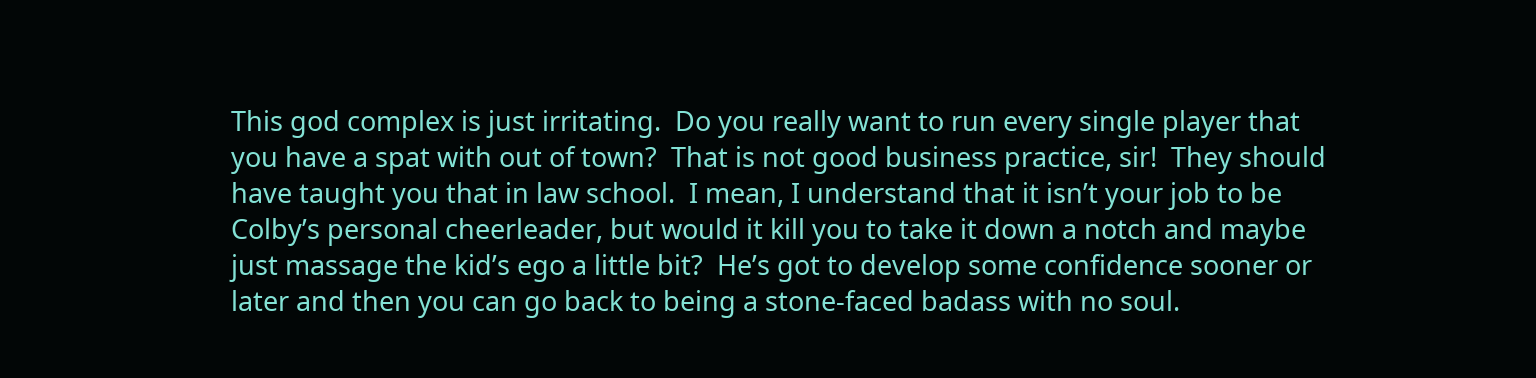This god complex is just irritating.  Do you really want to run every single player that you have a spat with out of town?  That is not good business practice, sir!  They should have taught you that in law school.  I mean, I understand that it isn’t your job to be Colby’s personal cheerleader, but would it kill you to take it down a notch and maybe just massage the kid’s ego a little bit?  He’s got to develop some confidence sooner or later and then you can go back to being a stone-faced badass with no soul.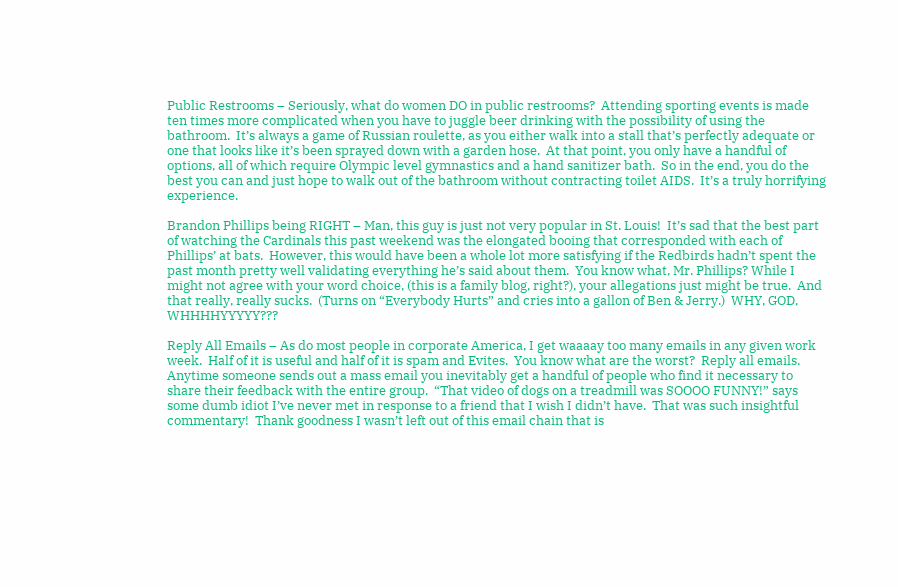Public Restrooms – Seriously, what do women DO in public restrooms?  Attending sporting events is made ten times more complicated when you have to juggle beer drinking with the possibility of using the bathroom.  It’s always a game of Russian roulette, as you either walk into a stall that’s perfectly adequate or one that looks like it’s been sprayed down with a garden hose.  At that point, you only have a handful of options, all of which require Olympic level gymnastics and a hand sanitizer bath.  So in the end, you do the best you can and just hope to walk out of the bathroom without contracting toilet AIDS.  It’s a truly horrifying experience.

Brandon Phillips being RIGHT – Man, this guy is just not very popular in St. Louis!  It’s sad that the best part of watching the Cardinals this past weekend was the elongated booing that corresponded with each of Phillips’ at bats.  However, this would have been a whole lot more satisfying if the Redbirds hadn’t spent the past month pretty well validating everything he’s said about them.  You know what, Mr. Phillips? While I might not agree with your word choice, (this is a family blog, right?), your allegations just might be true.  And that really, really sucks.  (Turns on “Everybody Hurts” and cries into a gallon of Ben & Jerry.)  WHY, GOD, WHHHHYYYYY???

Reply All Emails – As do most people in corporate America, I get waaaay too many emails in any given work week.  Half of it is useful and half of it is spam and Evites.  You know what are the worst?  Reply all emails.  Anytime someone sends out a mass email you inevitably get a handful of people who find it necessary to share their feedback with the entire group.  “That video of dogs on a treadmill was SOOOO FUNNY!” says some dumb idiot I’ve never met in response to a friend that I wish I didn’t have.  That was such insightful commentary!  Thank goodness I wasn’t left out of this email chain that is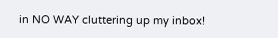in NO WAY cluttering up my inbox!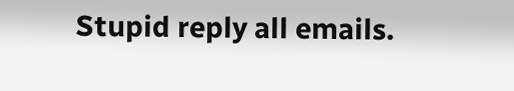Stupid reply all emails.